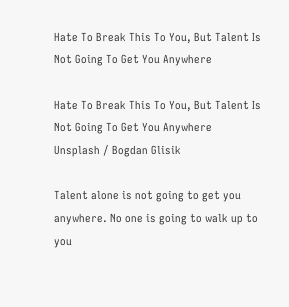Hate To Break This To You, But Talent Is Not Going To Get You Anywhere

Hate To Break This To You, But Talent Is Not Going To Get You Anywhere
Unsplash / Bogdan Glisik

Talent alone is not going to get you anywhere. No one is going to walk up to you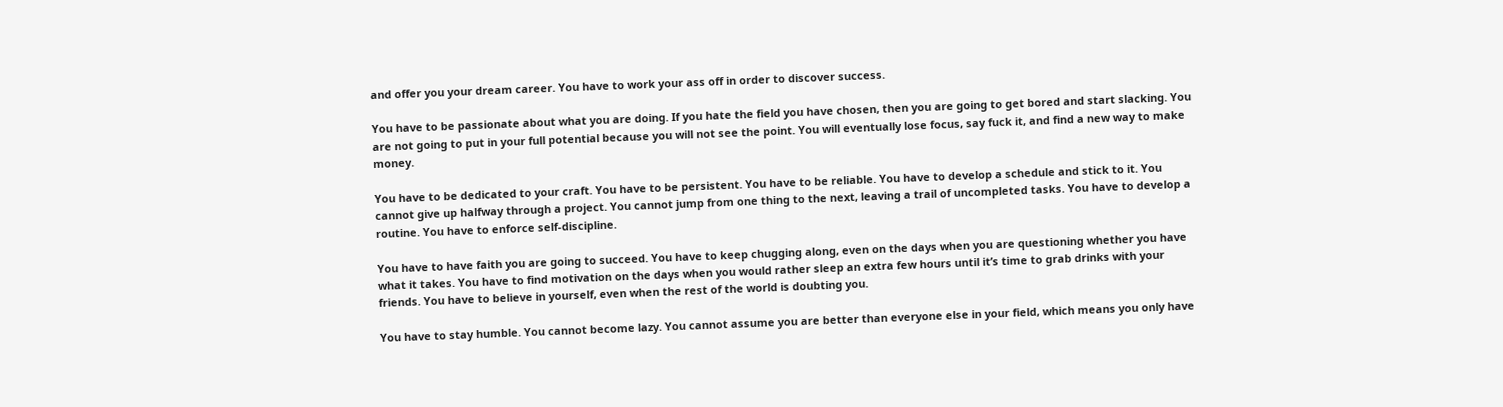and offer you your dream career. You have to work your ass off in order to discover success.

You have to be passionate about what you are doing. If you hate the field you have chosen, then you are going to get bored and start slacking. You are not going to put in your full potential because you will not see the point. You will eventually lose focus, say fuck it, and find a new way to make money.

You have to be dedicated to your craft. You have to be persistent. You have to be reliable. You have to develop a schedule and stick to it. You cannot give up halfway through a project. You cannot jump from one thing to the next, leaving a trail of uncompleted tasks. You have to develop a routine. You have to enforce self-discipline.

You have to have faith you are going to succeed. You have to keep chugging along, even on the days when you are questioning whether you have what it takes. You have to find motivation on the days when you would rather sleep an extra few hours until it’s time to grab drinks with your friends. You have to believe in yourself, even when the rest of the world is doubting you.

You have to stay humble. You cannot become lazy. You cannot assume you are better than everyone else in your field, which means you only have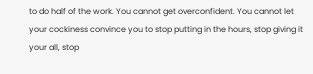to do half of the work. You cannot get overconfident. You cannot let your cockiness convince you to stop putting in the hours, stop giving it your all, stop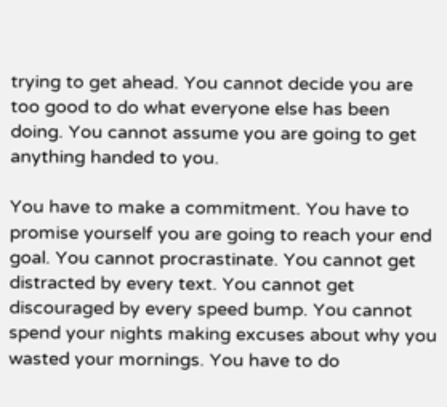trying to get ahead. You cannot decide you are too good to do what everyone else has been doing. You cannot assume you are going to get anything handed to you.

You have to make a commitment. You have to promise yourself you are going to reach your end goal. You cannot procrastinate. You cannot get distracted by every text. You cannot get discouraged by every speed bump. You cannot spend your nights making excuses about why you wasted your mornings. You have to do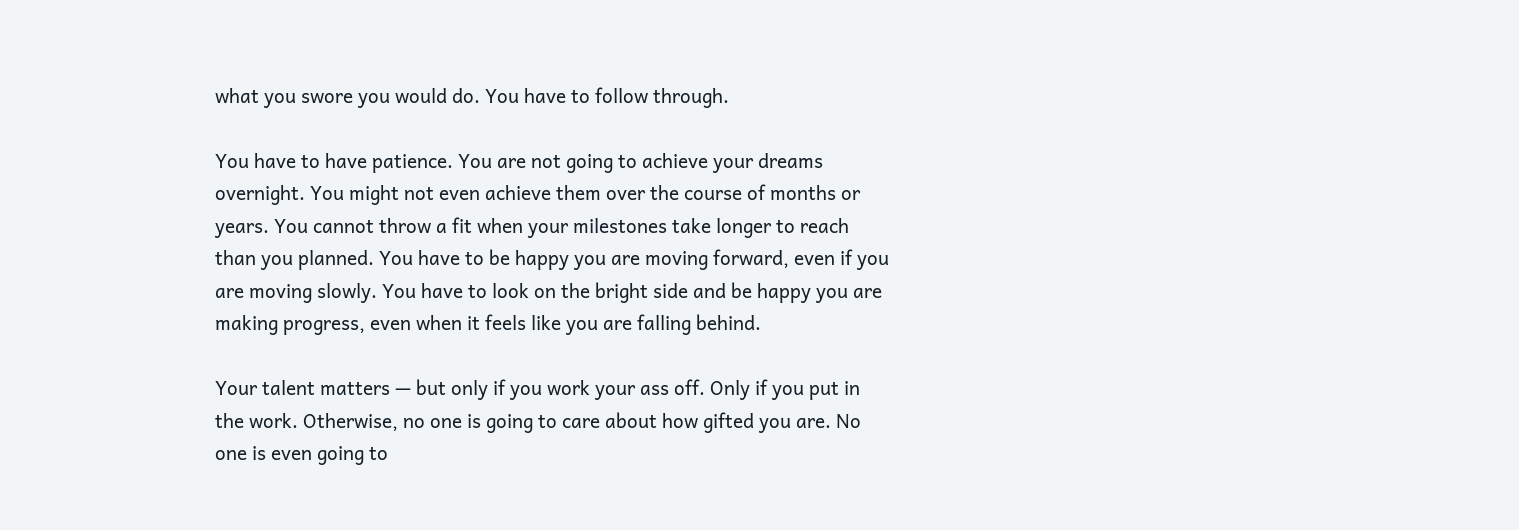what you swore you would do. You have to follow through.

You have to have patience. You are not going to achieve your dreams overnight. You might not even achieve them over the course of months or years. You cannot throw a fit when your milestones take longer to reach than you planned. You have to be happy you are moving forward, even if you are moving slowly. You have to look on the bright side and be happy you are making progress, even when it feels like you are falling behind.

Your talent matters — but only if you work your ass off. Only if you put in the work. Otherwise, no one is going to care about how gifted you are. No one is even going to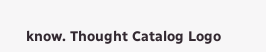know. Thought Catalog Logo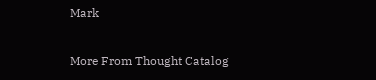Mark

More From Thought Catalog